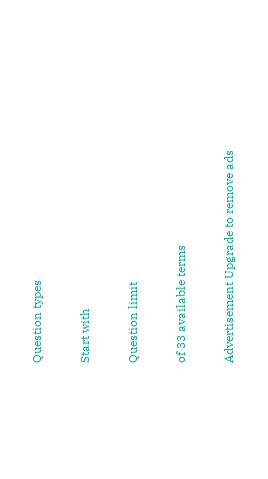Question types

Start with

Question limit

of 33 available terms

Advertisement Upgrade to remove ads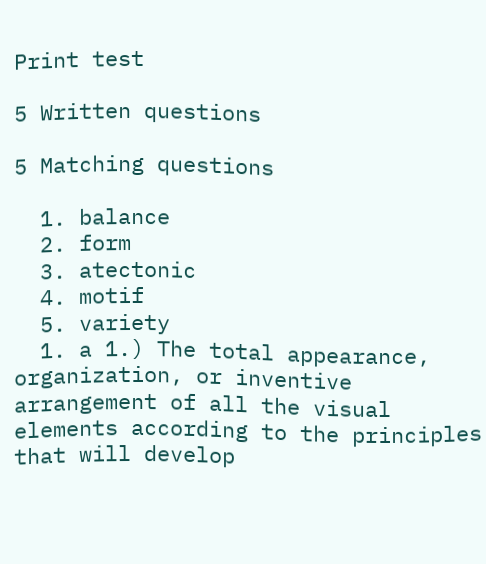Print test

5 Written questions

5 Matching questions

  1. balance
  2. form
  3. atectonic
  4. motif
  5. variety
  1. a 1.) The total appearance, organization, or inventive arrangement of all the visual elements according to the principles that will develop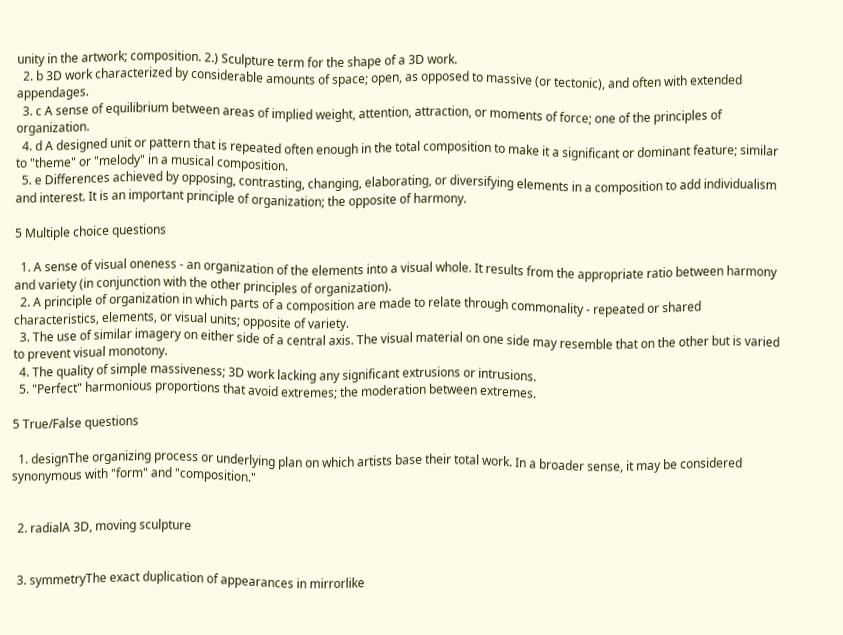unity in the artwork; composition. 2.) Sculpture term for the shape of a 3D work.
  2. b 3D work characterized by considerable amounts of space; open, as opposed to massive (or tectonic), and often with extended appendages.
  3. c A sense of equilibrium between areas of implied weight, attention, attraction, or moments of force; one of the principles of organization.
  4. d A designed unit or pattern that is repeated often enough in the total composition to make it a significant or dominant feature; similar to "theme" or "melody" in a musical composition.
  5. e Differences achieved by opposing, contrasting, changing, elaborating, or diversifying elements in a composition to add individualism and interest. It is an important principle of organization; the opposite of harmony.

5 Multiple choice questions

  1. A sense of visual oneness - an organization of the elements into a visual whole. It results from the appropriate ratio between harmony and variety (in conjunction with the other principles of organization).
  2. A principle of organization in which parts of a composition are made to relate through commonality - repeated or shared characteristics, elements, or visual units; opposite of variety.
  3. The use of similar imagery on either side of a central axis. The visual material on one side may resemble that on the other but is varied to prevent visual monotony.
  4. The quality of simple massiveness; 3D work lacking any significant extrusions or intrusions.
  5. "Perfect" harmonious proportions that avoid extremes; the moderation between extremes.

5 True/False questions

  1. designThe organizing process or underlying plan on which artists base their total work. In a broader sense, it may be considered synonymous with "form" and "composition."


  2. radialA 3D, moving sculpture


  3. symmetryThe exact duplication of appearances in mirrorlike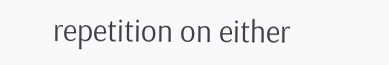repetition on either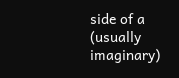side of a (usually imaginary)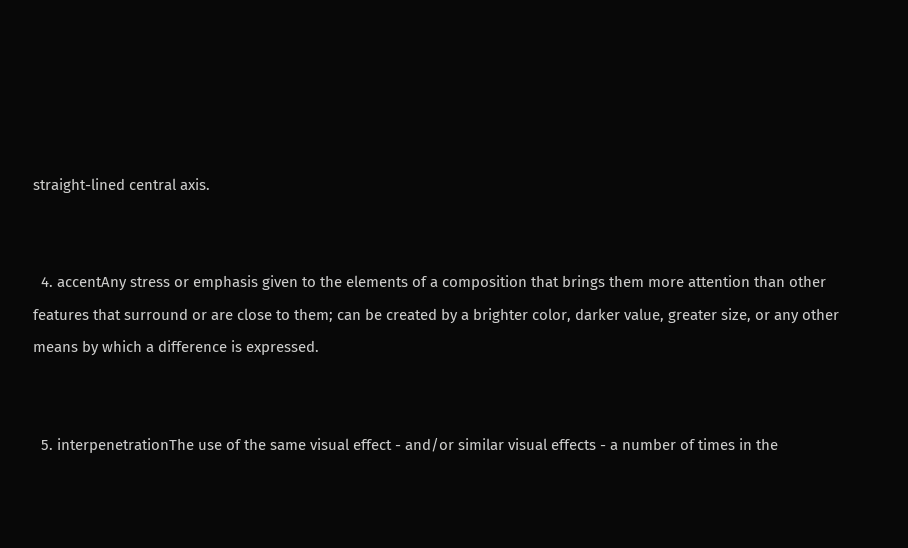straight-lined central axis.


  4. accentAny stress or emphasis given to the elements of a composition that brings them more attention than other features that surround or are close to them; can be created by a brighter color, darker value, greater size, or any other means by which a difference is expressed.


  5. interpenetrationThe use of the same visual effect - and/or similar visual effects - a number of times in the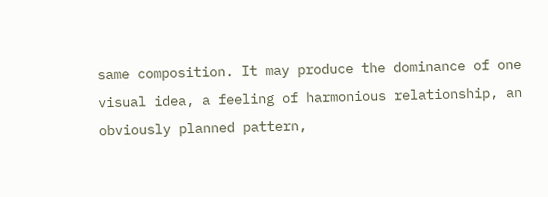same composition. It may produce the dominance of one visual idea, a feeling of harmonious relationship, an obviously planned pattern,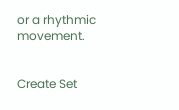or a rhythmic movement.


Create Set